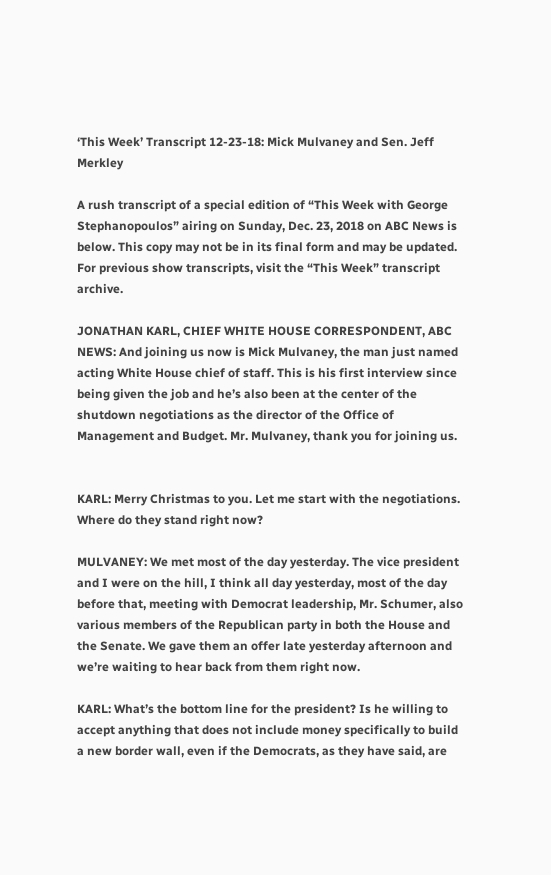‘This Week’ Transcript 12-23-18: Mick Mulvaney and Sen. Jeff Merkley

A rush transcript of a special edition of “This Week with George Stephanopoulos” airing on Sunday, Dec. 23, 2018 on ABC News is below. This copy may not be in its final form and may be updated. For previous show transcripts, visit the “This Week” transcript archive.

JONATHAN KARL, CHIEF WHITE HOUSE CORRESPONDENT, ABC NEWS: And joining us now is Mick Mulvaney, the man just named acting White House chief of staff. This is his first interview since being given the job and he’s also been at the center of the shutdown negotiations as the director of the Office of Management and Budget. Mr. Mulvaney, thank you for joining us.


KARL: Merry Christmas to you. Let me start with the negotiations. Where do they stand right now?

MULVANEY: We met most of the day yesterday. The vice president and I were on the hill, I think all day yesterday, most of the day before that, meeting with Democrat leadership, Mr. Schumer, also various members of the Republican party in both the House and the Senate. We gave them an offer late yesterday afternoon and we’re waiting to hear back from them right now.

KARL: What’s the bottom line for the president? Is he willing to accept anything that does not include money specifically to build a new border wall, even if the Democrats, as they have said, are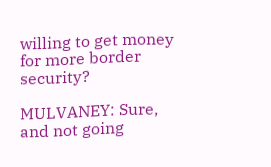willing to get money for more border security?

MULVANEY: Sure, and not going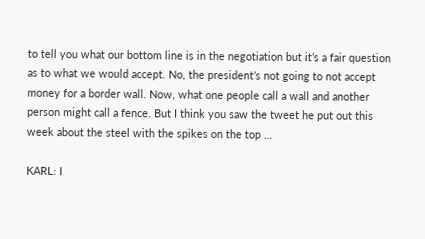to tell you what our bottom line is in the negotiation but it’s a fair question as to what we would accept. No, the president’s not going to not accept money for a border wall. Now, what one people call a wall and another person might call a fence. But I think you saw the tweet he put out this week about the steel with the spikes on the top …

KARL: I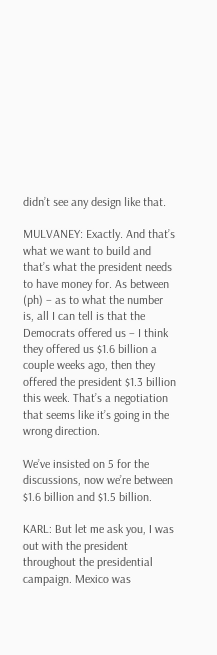didn’t see any design like that.

MULVANEY: Exactly. And that’s what we want to build and that’s what the president needs to have money for. As between (ph) – as to what the number is, all I can tell is that the Democrats offered us – I think they offered us $1.6 billion a couple weeks ago, then they offered the president $1.3 billion this week. That’s a negotiation that seems like it’s going in the wrong direction.

We’ve insisted on 5 for the discussions, now we’re between $1.6 billion and $1.5 billion.

KARL: But let me ask you, I was out with the president throughout the presidential campaign. Mexico was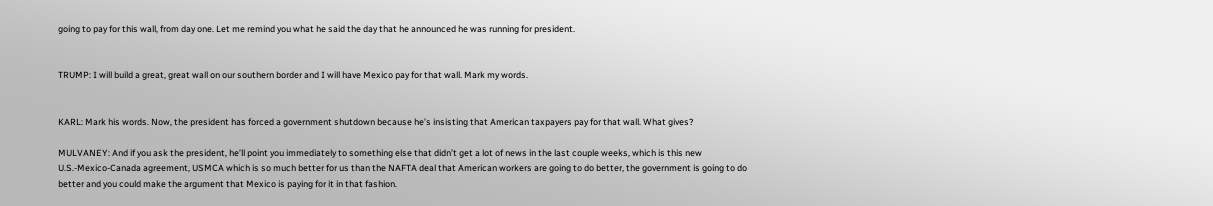going to pay for this wall, from day one. Let me remind you what he said the day that he announced he was running for president.


TRUMP: I will build a great, great wall on our southern border and I will have Mexico pay for that wall. Mark my words.


KARL: Mark his words. Now, the president has forced a government shutdown because he’s insisting that American taxpayers pay for that wall. What gives?

MULVANEY: And if you ask the president, he’ll point you immediately to something else that didn’t get a lot of news in the last couple weeks, which is this new U.S.-Mexico-Canada agreement, USMCA which is so much better for us than the NAFTA deal that American workers are going to do better, the government is going to do better and you could make the argument that Mexico is paying for it in that fashion.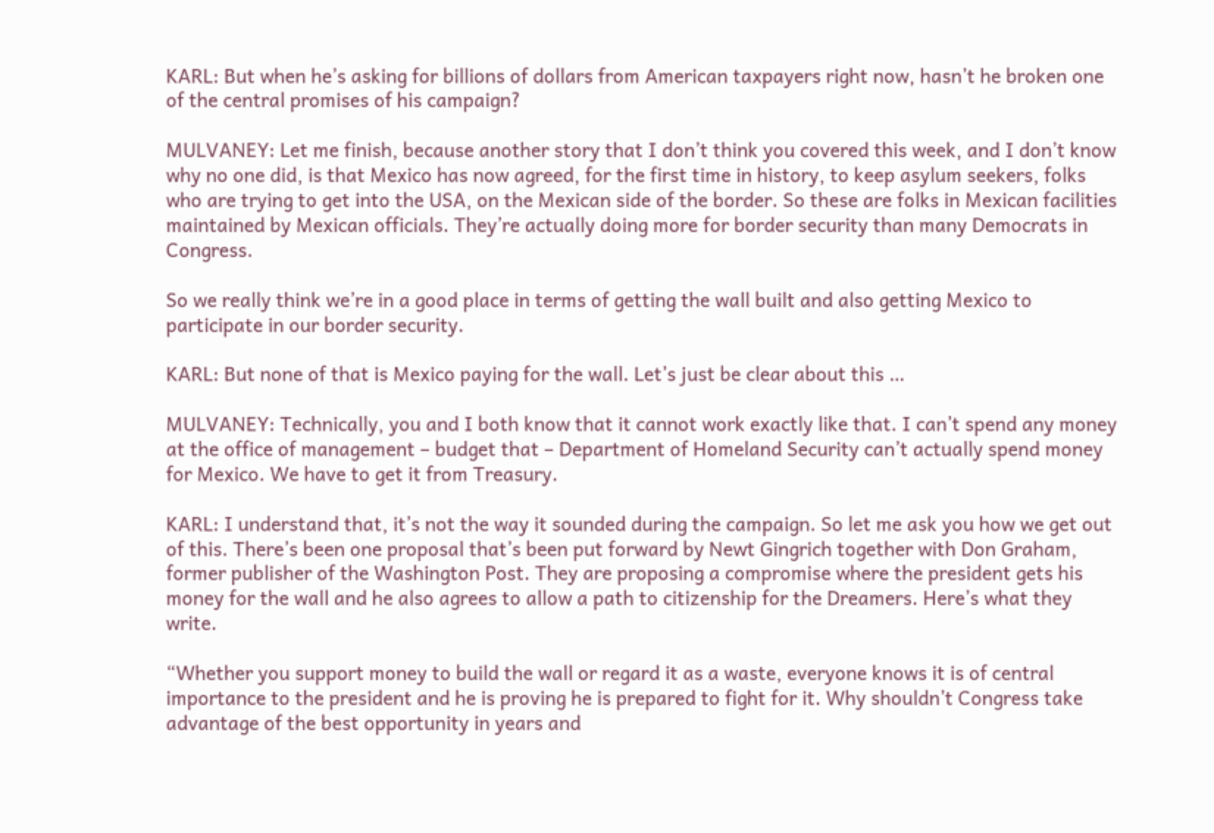KARL: But when he’s asking for billions of dollars from American taxpayers right now, hasn’t he broken one of the central promises of his campaign?

MULVANEY: Let me finish, because another story that I don’t think you covered this week, and I don’t know why no one did, is that Mexico has now agreed, for the first time in history, to keep asylum seekers, folks who are trying to get into the USA, on the Mexican side of the border. So these are folks in Mexican facilities maintained by Mexican officials. They’re actually doing more for border security than many Democrats in Congress.

So we really think we’re in a good place in terms of getting the wall built and also getting Mexico to participate in our border security.

KARL: But none of that is Mexico paying for the wall. Let’s just be clear about this …

MULVANEY: Technically, you and I both know that it cannot work exactly like that. I can’t spend any money at the office of management – budget that – Department of Homeland Security can’t actually spend money for Mexico. We have to get it from Treasury.

KARL: I understand that, it’s not the way it sounded during the campaign. So let me ask you how we get out of this. There’s been one proposal that’s been put forward by Newt Gingrich together with Don Graham, former publisher of the Washington Post. They are proposing a compromise where the president gets his money for the wall and he also agrees to allow a path to citizenship for the Dreamers. Here’s what they write.

“Whether you support money to build the wall or regard it as a waste, everyone knows it is of central importance to the president and he is proving he is prepared to fight for it. Why shouldn’t Congress take advantage of the best opportunity in years and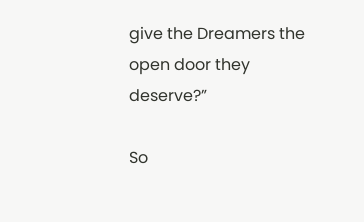give the Dreamers the open door they deserve?”

So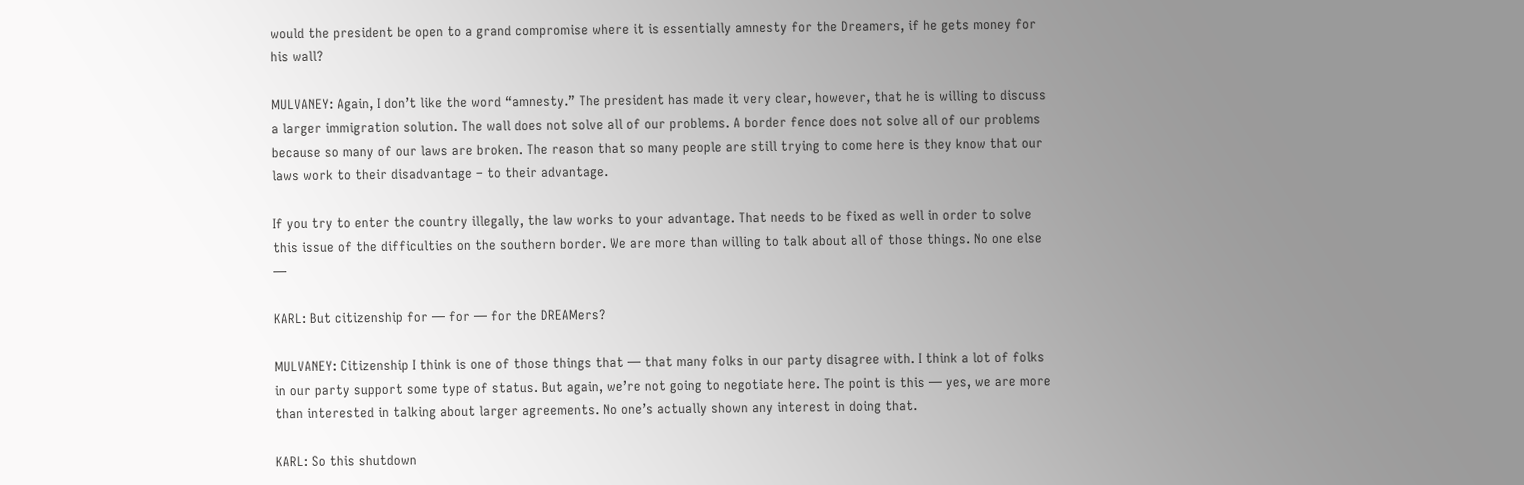would the president be open to a grand compromise where it is essentially amnesty for the Dreamers, if he gets money for his wall?

MULVANEY: Again, I don’t like the word “amnesty.” The president has made it very clear, however, that he is willing to discuss a larger immigration solution. The wall does not solve all of our problems. A border fence does not solve all of our problems because so many of our laws are broken. The reason that so many people are still trying to come here is they know that our laws work to their disadvantage – to their advantage.

If you try to enter the country illegally, the law works to your advantage. That needs to be fixed as well in order to solve this issue of the difficulties on the southern border. We are more than willing to talk about all of those things. No one else —

KARL: But citizenship for — for — for the DREAMers?

MULVANEY: Citizenship I think is one of those things that — that many folks in our party disagree with. I think a lot of folks in our party support some type of status. But again, we’re not going to negotiate here. The point is this — yes, we are more than interested in talking about larger agreements. No one’s actually shown any interest in doing that.

KARL: So this shutdown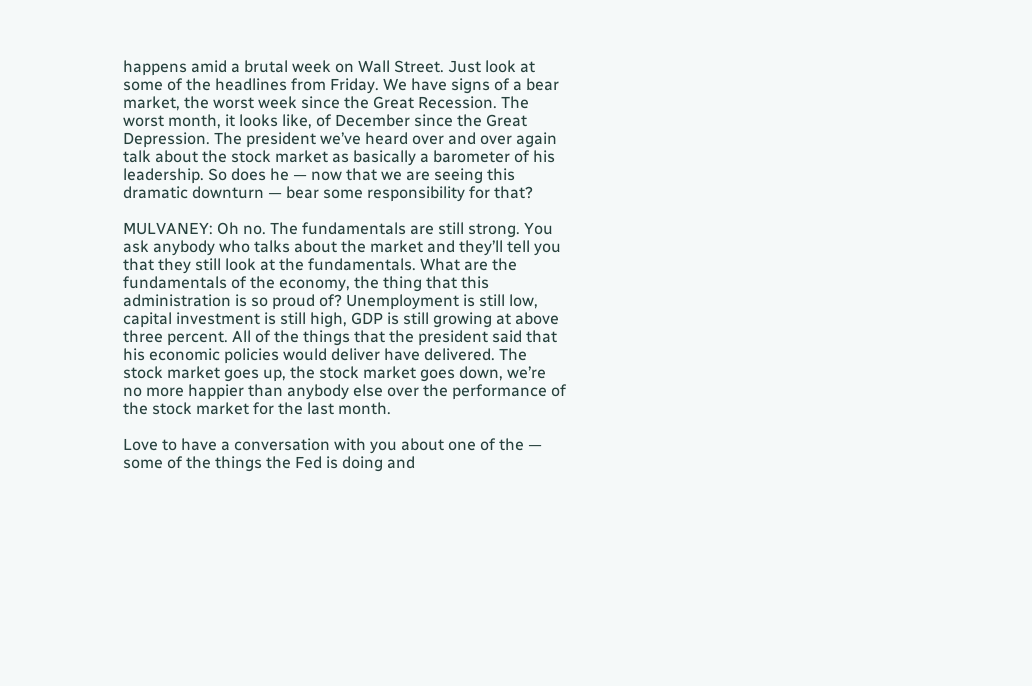happens amid a brutal week on Wall Street. Just look at some of the headlines from Friday. We have signs of a bear market, the worst week since the Great Recession. The worst month, it looks like, of December since the Great Depression. The president we’ve heard over and over again talk about the stock market as basically a barometer of his leadership. So does he — now that we are seeing this dramatic downturn — bear some responsibility for that?

MULVANEY: Oh no. The fundamentals are still strong. You ask anybody who talks about the market and they’ll tell you that they still look at the fundamentals. What are the fundamentals of the economy, the thing that this administration is so proud of? Unemployment is still low, capital investment is still high, GDP is still growing at above three percent. All of the things that the president said that his economic policies would deliver have delivered. The stock market goes up, the stock market goes down, we’re no more happier than anybody else over the performance of the stock market for the last month.

Love to have a conversation with you about one of the — some of the things the Fed is doing and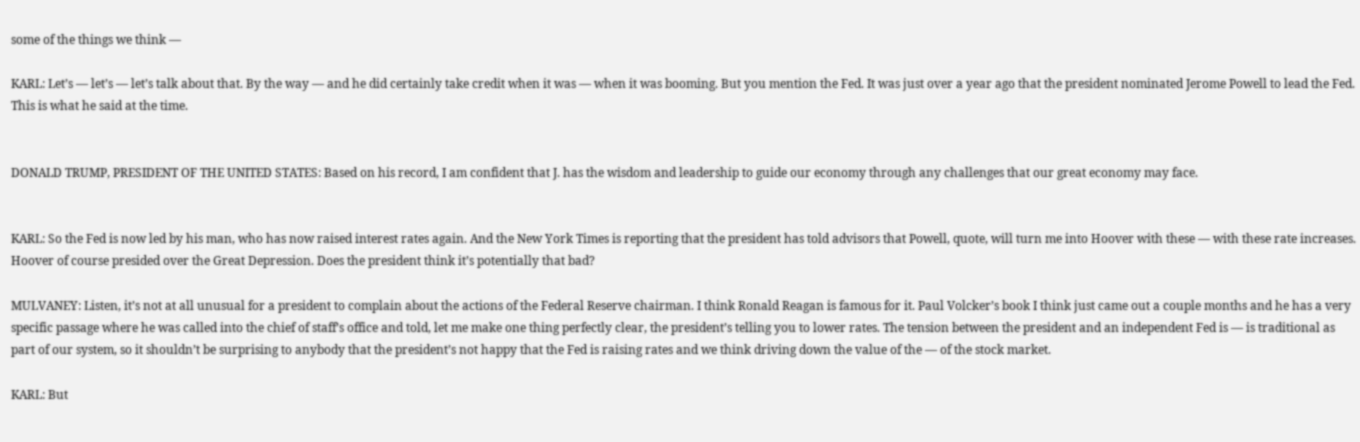some of the things we think —

KARL: Let’s — let’s — let’s talk about that. By the way — and he did certainly take credit when it was — when it was booming. But you mention the Fed. It was just over a year ago that the president nominated Jerome Powell to lead the Fed. This is what he said at the time.


DONALD TRUMP, PRESIDENT OF THE UNITED STATES: Based on his record, I am confident that J. has the wisdom and leadership to guide our economy through any challenges that our great economy may face.


KARL: So the Fed is now led by his man, who has now raised interest rates again. And the New York Times is reporting that the president has told advisors that Powell, quote, will turn me into Hoover with these — with these rate increases. Hoover of course presided over the Great Depression. Does the president think it’s potentially that bad?

MULVANEY: Listen, it’s not at all unusual for a president to complain about the actions of the Federal Reserve chairman. I think Ronald Reagan is famous for it. Paul Volcker’s book I think just came out a couple months and he has a very specific passage where he was called into the chief of staff’s office and told, let me make one thing perfectly clear, the president’s telling you to lower rates. The tension between the president and an independent Fed is — is traditional as part of our system, so it shouldn’t be surprising to anybody that the president’s not happy that the Fed is raising rates and we think driving down the value of the — of the stock market.

KARL: But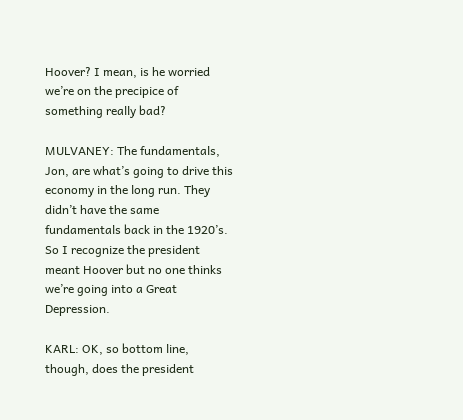Hoover? I mean, is he worried we’re on the precipice of something really bad?

MULVANEY: The fundamentals, Jon, are what’s going to drive this economy in the long run. They didn’t have the same fundamentals back in the 1920’s. So I recognize the president meant Hoover but no one thinks we’re going into a Great Depression.

KARL: OK, so bottom line, though, does the president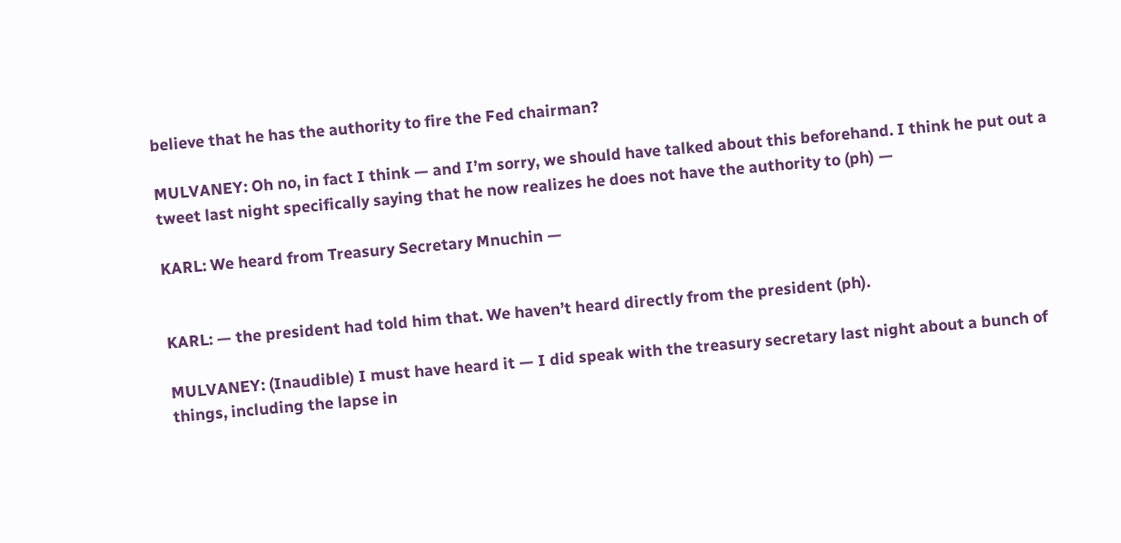believe that he has the authority to fire the Fed chairman?

MULVANEY: Oh no, in fact I think — and I’m sorry, we should have talked about this beforehand. I think he put out a tweet last night specifically saying that he now realizes he does not have the authority to (ph) —

KARL: We heard from Treasury Secretary Mnuchin —


KARL: — the president had told him that. We haven’t heard directly from the president (ph).

MULVANEY: (Inaudible) I must have heard it — I did speak with the treasury secretary last night about a bunch of things, including the lapse in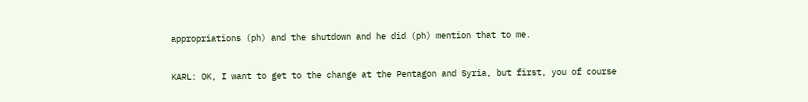appropriations (ph) and the shutdown and he did (ph) mention that to me.

KARL: OK, I want to get to the change at the Pentagon and Syria, but first, you of course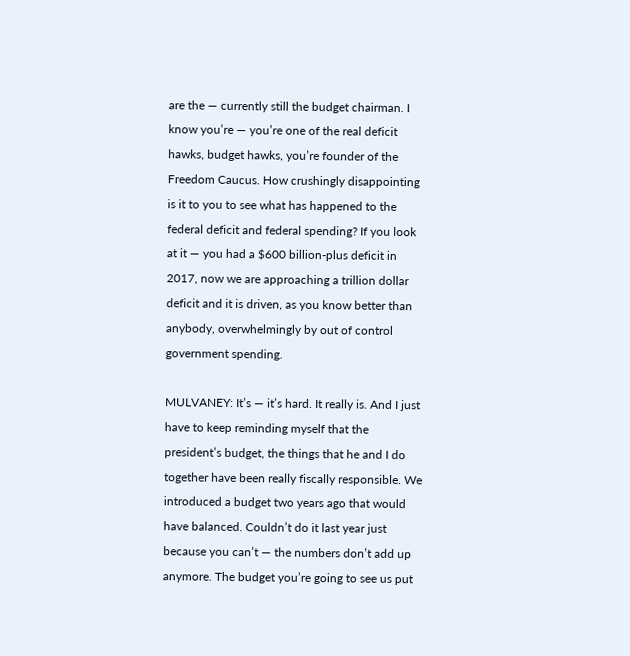are the — currently still the budget chairman. I know you’re — you’re one of the real deficit hawks, budget hawks, you’re founder of the Freedom Caucus. How crushingly disappointing is it to you to see what has happened to the federal deficit and federal spending? If you look at it — you had a $600 billion-plus deficit in 2017, now we are approaching a trillion dollar deficit and it is driven, as you know better than anybody, overwhelmingly by out of control government spending.

MULVANEY: It’s — it’s hard. It really is. And I just have to keep reminding myself that the president’s budget, the things that he and I do together have been really fiscally responsible. We introduced a budget two years ago that would have balanced. Couldn’t do it last year just because you can’t — the numbers don’t add up anymore. The budget you’re going to see us put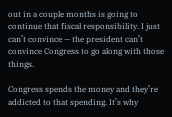out in a couple months is going to continue that fiscal responsibility. I just can’t convince — the president can’t convince Congress to go along with those things.

Congress spends the money and they’re addicted to that spending. It’s why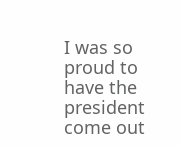I was so proud to have the president come out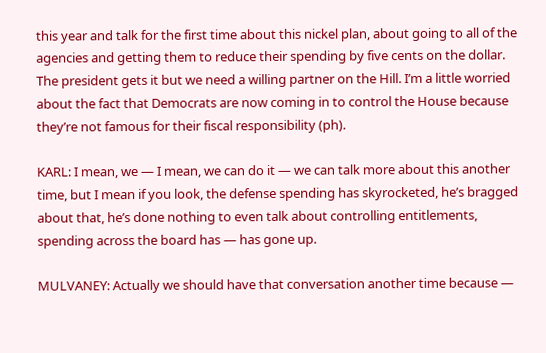this year and talk for the first time about this nickel plan, about going to all of the agencies and getting them to reduce their spending by five cents on the dollar. The president gets it but we need a willing partner on the Hill. I’m a little worried about the fact that Democrats are now coming in to control the House because they’re not famous for their fiscal responsibility (ph).

KARL: I mean, we — I mean, we can do it — we can talk more about this another time, but I mean if you look, the defense spending has skyrocketed, he’s bragged about that, he’s done nothing to even talk about controlling entitlements, spending across the board has — has gone up.

MULVANEY: Actually we should have that conversation another time because —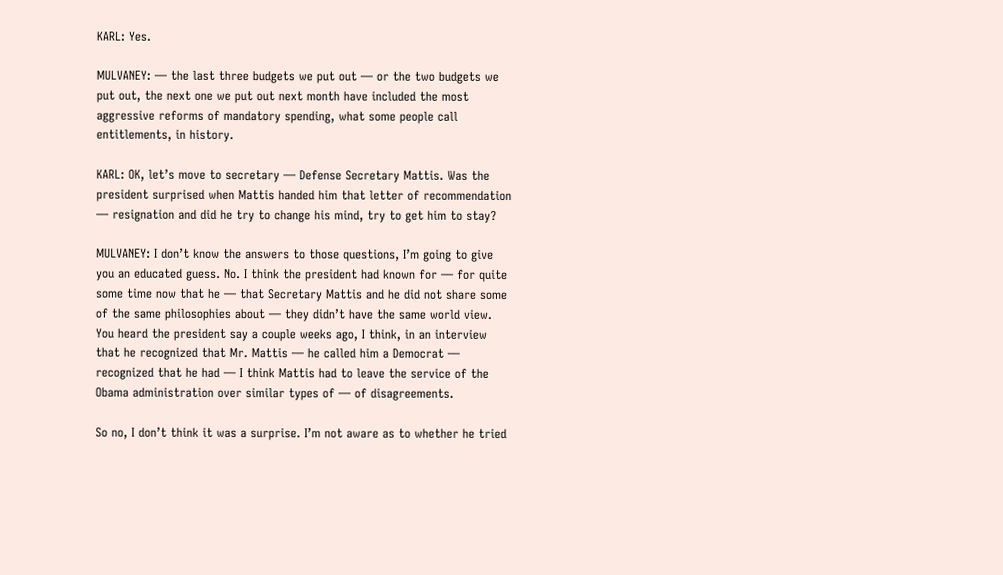KARL: Yes.

MULVANEY: — the last three budgets we put out — or the two budgets we put out, the next one we put out next month have included the most aggressive reforms of mandatory spending, what some people call entitlements, in history.

KARL: OK, let’s move to secretary — Defense Secretary Mattis. Was the president surprised when Mattis handed him that letter of recommendation — resignation and did he try to change his mind, try to get him to stay?

MULVANEY: I don’t know the answers to those questions, I’m going to give you an educated guess. No. I think the president had known for — for quite some time now that he — that Secretary Mattis and he did not share some of the same philosophies about — they didn’t have the same world view. You heard the president say a couple weeks ago, I think, in an interview that he recognized that Mr. Mattis — he called him a Democrat — recognized that he had — I think Mattis had to leave the service of the Obama administration over similar types of — of disagreements.

So no, I don’t think it was a surprise. I’m not aware as to whether he tried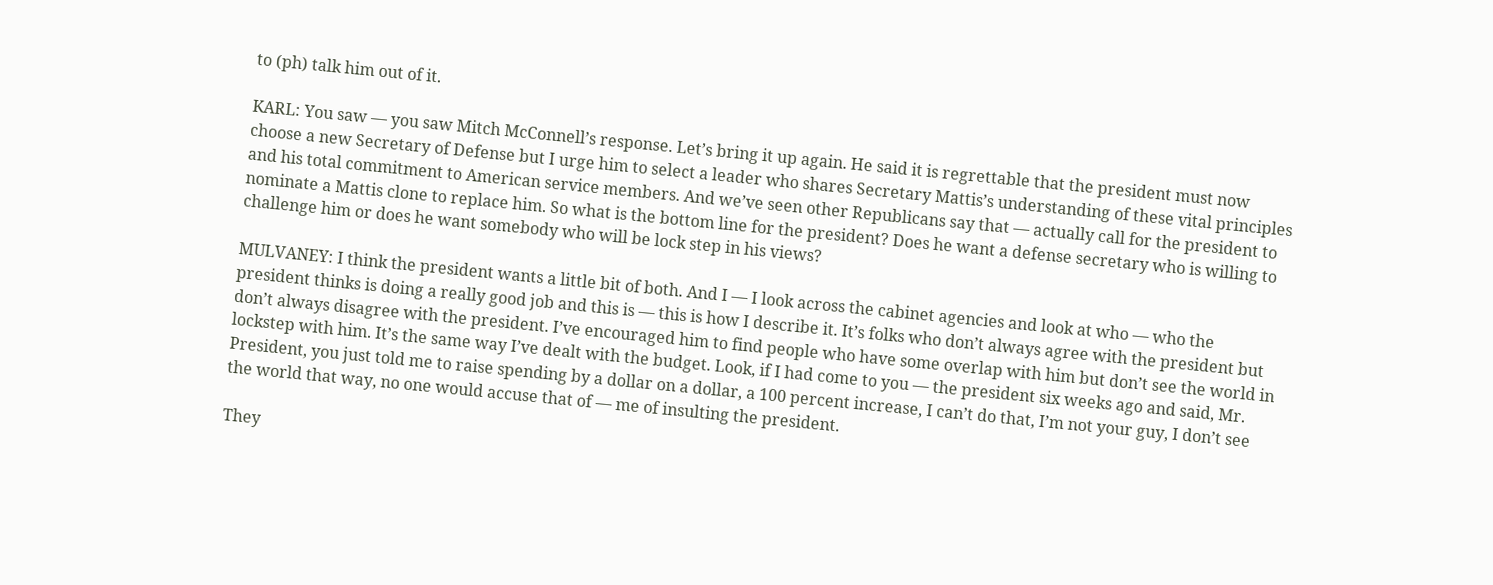to (ph) talk him out of it.

KARL: You saw — you saw Mitch McConnell’s response. Let’s bring it up again. He said it is regrettable that the president must now choose a new Secretary of Defense but I urge him to select a leader who shares Secretary Mattis’s understanding of these vital principles and his total commitment to American service members. And we’ve seen other Republicans say that — actually call for the president to nominate a Mattis clone to replace him. So what is the bottom line for the president? Does he want a defense secretary who is willing to challenge him or does he want somebody who will be lock step in his views?

MULVANEY: I think the president wants a little bit of both. And I — I look across the cabinet agencies and look at who — who the president thinks is doing a really good job and this is — this is how I describe it. It’s folks who don’t always agree with the president but don’t always disagree with the president. I’ve encouraged him to find people who have some overlap with him but don’t see the world in lockstep with him. It’s the same way I’ve dealt with the budget. Look, if I had come to you — the president six weeks ago and said, Mr. President, you just told me to raise spending by a dollar on a dollar, a 100 percent increase, I can’t do that, I’m not your guy, I don’t see the world that way, no one would accuse that of — me of insulting the president.

They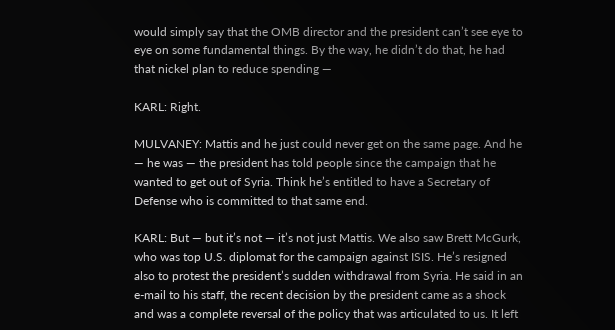would simply say that the OMB director and the president can’t see eye to eye on some fundamental things. By the way, he didn’t do that, he had that nickel plan to reduce spending —

KARL: Right.

MULVANEY: Mattis and he just could never get on the same page. And he — he was — the president has told people since the campaign that he wanted to get out of Syria. Think he’s entitled to have a Secretary of Defense who is committed to that same end.

KARL: But — but it’s not — it’s not just Mattis. We also saw Brett McGurk, who was top U.S. diplomat for the campaign against ISIS. He’s resigned also to protest the president’s sudden withdrawal from Syria. He said in an e-mail to his staff, the recent decision by the president came as a shock and was a complete reversal of the policy that was articulated to us. It left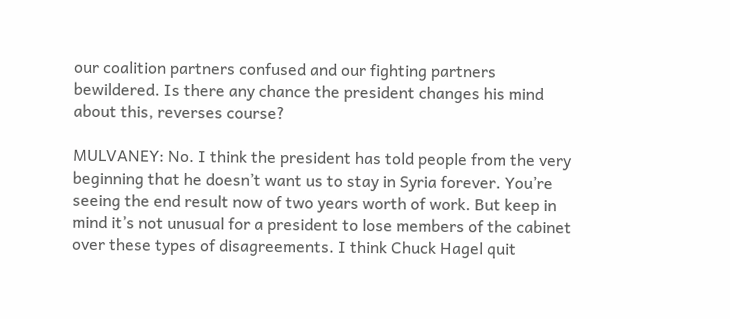our coalition partners confused and our fighting partners bewildered. Is there any chance the president changes his mind about this, reverses course?

MULVANEY: No. I think the president has told people from the very beginning that he doesn’t want us to stay in Syria forever. You’re seeing the end result now of two years worth of work. But keep in mind it’s not unusual for a president to lose members of the cabinet over these types of disagreements. I think Chuck Hagel quit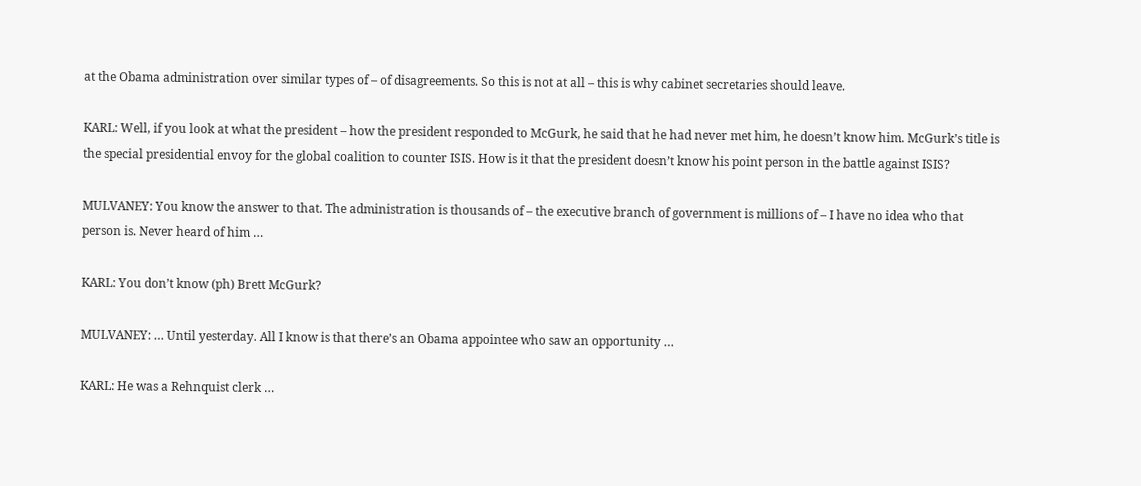at the Obama administration over similar types of – of disagreements. So this is not at all – this is why cabinet secretaries should leave.

KARL: Well, if you look at what the president – how the president responded to McGurk, he said that he had never met him, he doesn’t know him. McGurk’s title is the special presidential envoy for the global coalition to counter ISIS. How is it that the president doesn’t know his point person in the battle against ISIS?

MULVANEY: You know the answer to that. The administration is thousands of – the executive branch of government is millions of – I have no idea who that person is. Never heard of him …

KARL: You don’t know (ph) Brett McGurk?

MULVANEY: … Until yesterday. All I know is that there’s an Obama appointee who saw an opportunity …

KARL: He was a Rehnquist clerk …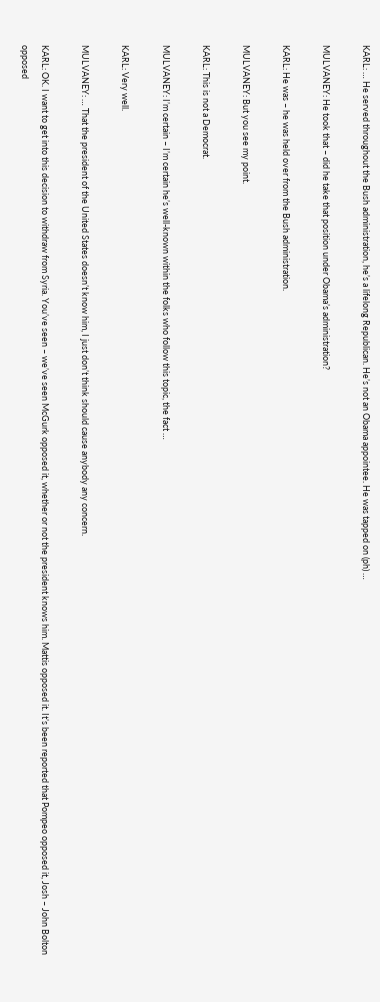KARL: … He served throughout the Bush administration, he’s a lifelong Republican. He’s not an Obama appointee. He was tapped on (ph) …

MULVANEY: He took that – did he take that position under Obama’s administration?

KARL: He was – he was held over from the Bush administration.

MULVANEY: But you see my point.

KARL: This is not a Democrat.

MULVANEY: I’m certain – I’m certain he’s well-known within the folks who follow this topic, the fact …

KARL: Very well.

MULVANEY: … That the president of the United States doesn’t know him, I just don’t think should cause anybody any concern.

KARL: OK. I want to get into this decision to withdraw from Syria. You’ve seen – we’ve seen McGurk opposed it, whether or not the president knows him. Mattis opposed it. It’s been reported that Pompeo opposed it, Josh – John Bolton opposed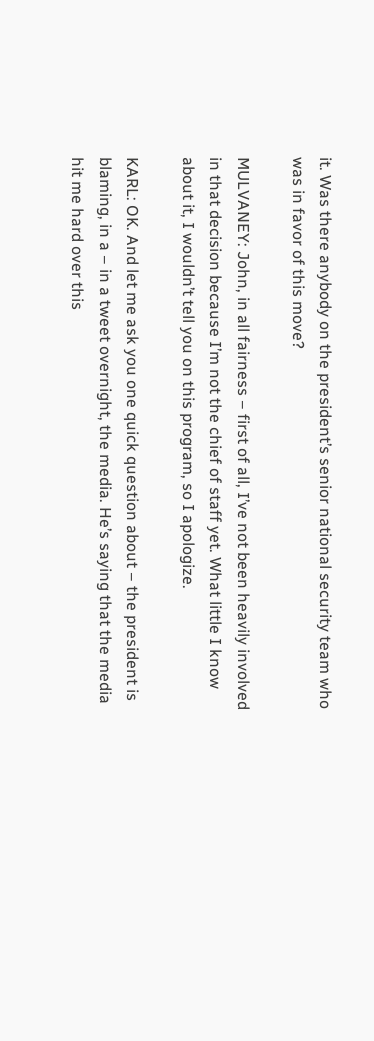it. Was there anybody on the president’s senior national security team who was in favor of this move?

MULVANEY: John, in all fairness – first of all, I’ve not been heavily involved in that decision because I’m not the chief of staff yet. What little I know about it, I wouldn’t tell you on this program, so I apologize.

KARL: OK. And let me ask you one quick question about – the president is blaming, in a – in a tweet overnight, the media. He’s saying that the media hit me hard over this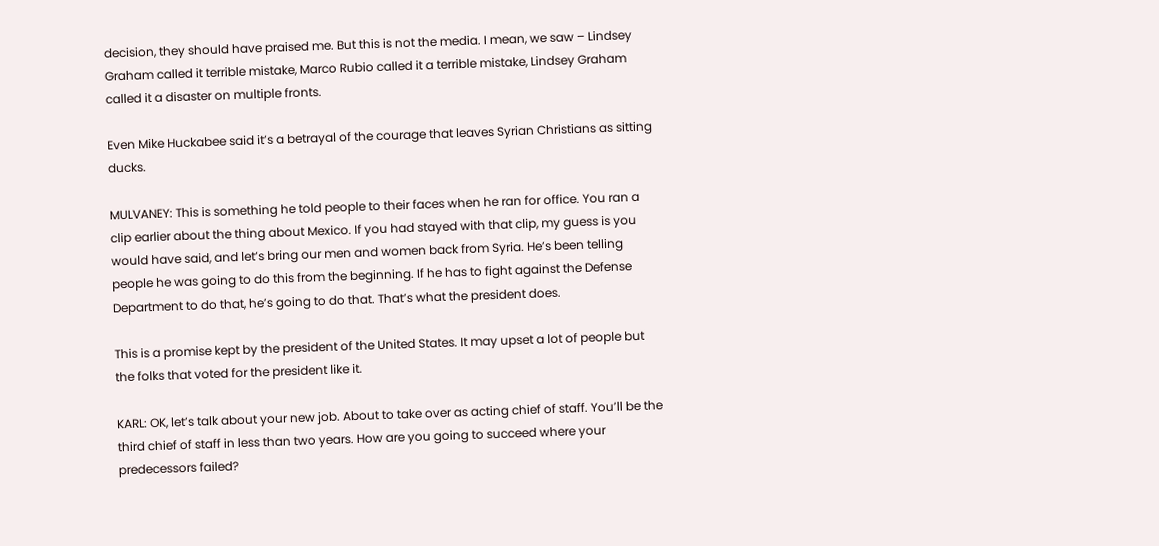decision, they should have praised me. But this is not the media. I mean, we saw – Lindsey Graham called it terrible mistake, Marco Rubio called it a terrible mistake, Lindsey Graham called it a disaster on multiple fronts.

Even Mike Huckabee said it’s a betrayal of the courage that leaves Syrian Christians as sitting ducks.

MULVANEY: This is something he told people to their faces when he ran for office. You ran a clip earlier about the thing about Mexico. If you had stayed with that clip, my guess is you would have said, and let’s bring our men and women back from Syria. He’s been telling people he was going to do this from the beginning. If he has to fight against the Defense Department to do that, he’s going to do that. That’s what the president does.

This is a promise kept by the president of the United States. It may upset a lot of people but the folks that voted for the president like it.

KARL: OK, let’s talk about your new job. About to take over as acting chief of staff. You’ll be the third chief of staff in less than two years. How are you going to succeed where your predecessors failed?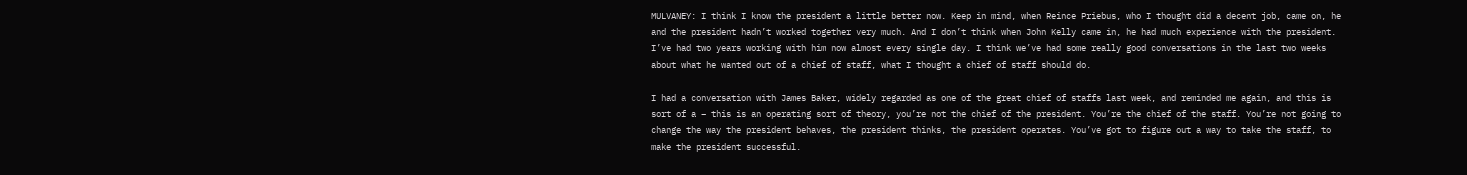MULVANEY: I think I know the president a little better now. Keep in mind, when Reince Priebus, who I thought did a decent job, came on, he and the president hadn’t worked together very much. And I don’t think when John Kelly came in, he had much experience with the president. I’ve had two years working with him now almost every single day. I think we’ve had some really good conversations in the last two weeks about what he wanted out of a chief of staff, what I thought a chief of staff should do.

I had a conversation with James Baker, widely regarded as one of the great chief of staffs last week, and reminded me again, and this is sort of a – this is an operating sort of theory, you’re not the chief of the president. You’re the chief of the staff. You’re not going to change the way the president behaves, the president thinks, the president operates. You’ve got to figure out a way to take the staff, to make the president successful.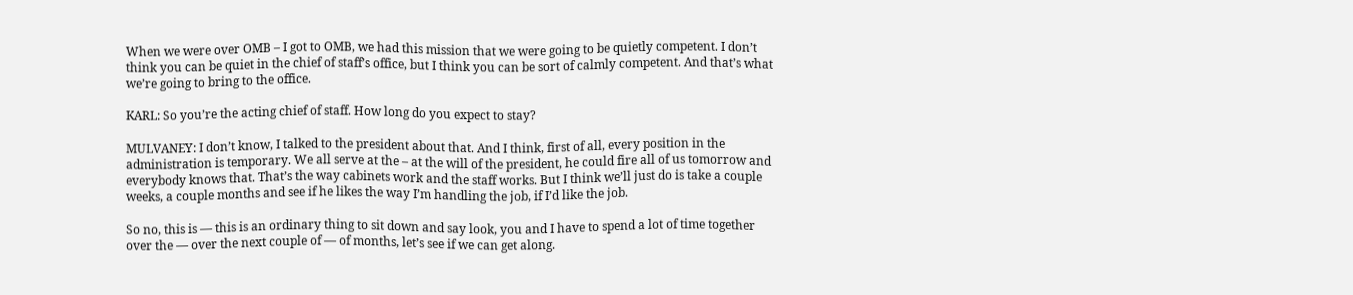When we were over OMB – I got to OMB, we had this mission that we were going to be quietly competent. I don’t think you can be quiet in the chief of staff’s office, but I think you can be sort of calmly competent. And that’s what we’re going to bring to the office.

KARL: So you’re the acting chief of staff. How long do you expect to stay?

MULVANEY: I don’t know, I talked to the president about that. And I think, first of all, every position in the administration is temporary. We all serve at the – at the will of the president, he could fire all of us tomorrow and everybody knows that. That’s the way cabinets work and the staff works. But I think we’ll just do is take a couple weeks, a couple months and see if he likes the way I’m handling the job, if I’d like the job.

So no, this is — this is an ordinary thing to sit down and say look, you and I have to spend a lot of time together over the — over the next couple of — of months, let’s see if we can get along.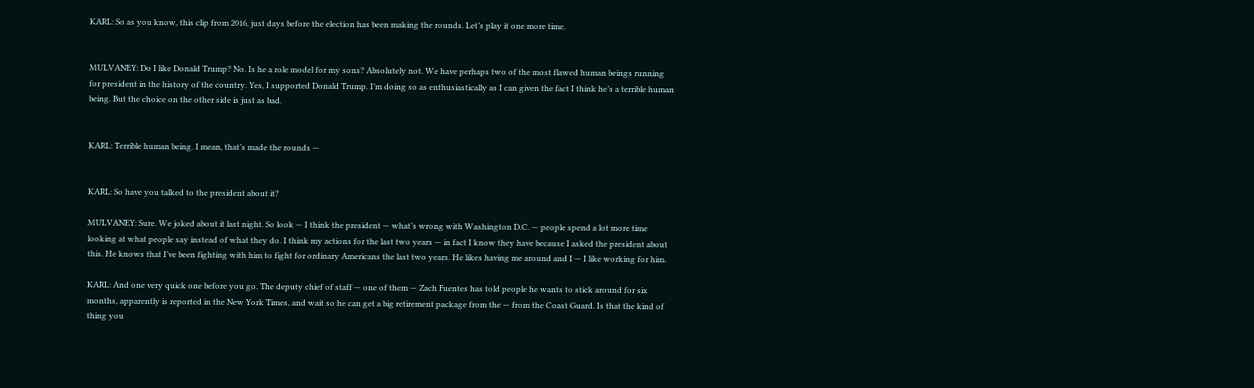KARL: So as you know, this clip from 2016, just days before the election has been making the rounds. Let’s play it one more time.


MULVANEY: Do I like Donald Trump? No. Is he a role model for my sons? Absolutely not. We have perhaps two of the most flawed human beings running for president in the history of the country. Yes, I supported Donald Trump. I’m doing so as enthusiastically as I can given the fact I think he’s a terrible human being. But the choice on the other side is just as bad.


KARL: Terrible human being. I mean, that’s made the rounds —


KARL: So have you talked to the president about it?

MULVANEY: Sure. We joked about it last night. So look — I think the president — what’s wrong with Washington D.C. — people spend a lot more time looking at what people say instead of what they do. I think my actions for the last two years — in fact I know they have because I asked the president about this. He knows that I’ve been fighting with him to fight for ordinary Americans the last two years. He likes having me around and I — I like working for him.

KARL: And one very quick one before you go. The deputy chief of staff — one of them — Zach Fuentes has told people he wants to stick around for six months, apparently is reported in the New York Times, and wait so he can get a big retirement package from the — from the Coast Guard. Is that the kind of thing you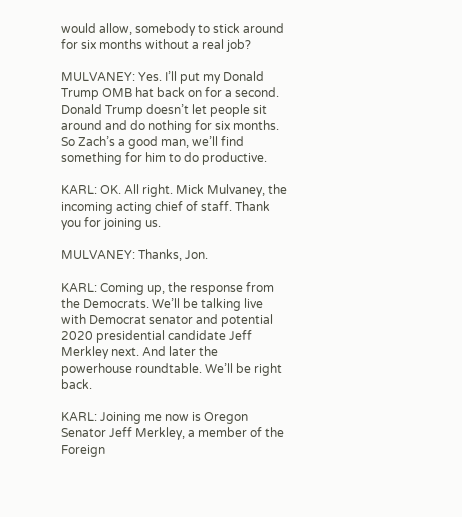would allow, somebody to stick around for six months without a real job?

MULVANEY: Yes. I’ll put my Donald Trump OMB hat back on for a second. Donald Trump doesn’t let people sit around and do nothing for six months. So Zach’s a good man, we’ll find something for him to do productive.

KARL: OK. All right. Mick Mulvaney, the incoming acting chief of staff. Thank you for joining us.

MULVANEY: Thanks, Jon.

KARL: Coming up, the response from the Democrats. We’ll be talking live with Democrat senator and potential 2020 presidential candidate Jeff Merkley next. And later the powerhouse roundtable. We’ll be right back.

KARL: Joining me now is Oregon Senator Jeff Merkley, a member of the Foreign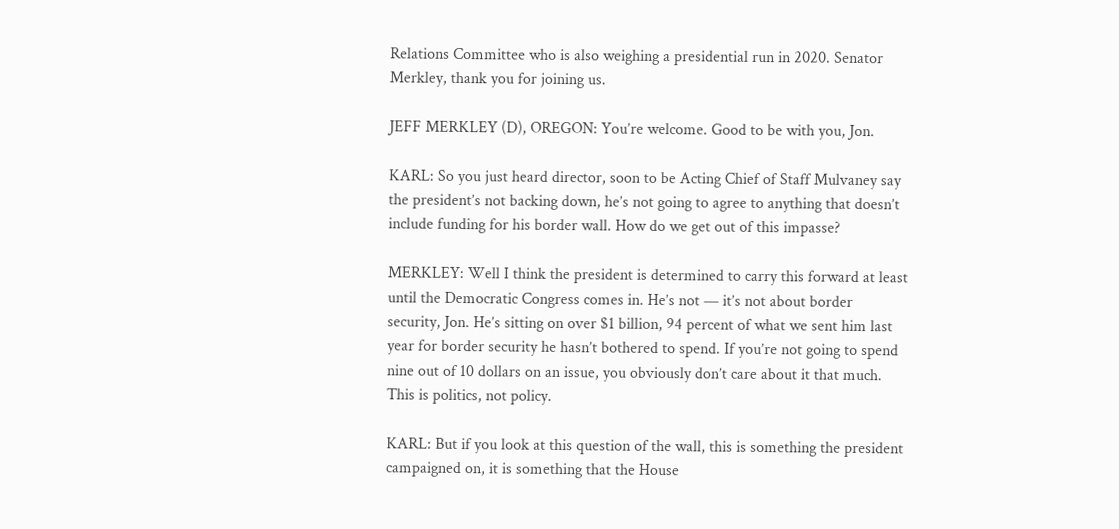Relations Committee who is also weighing a presidential run in 2020. Senator Merkley, thank you for joining us.

JEFF MERKLEY (D), OREGON: You’re welcome. Good to be with you, Jon.

KARL: So you just heard director, soon to be Acting Chief of Staff Mulvaney say the president’s not backing down, he’s not going to agree to anything that doesn’t include funding for his border wall. How do we get out of this impasse?

MERKLEY: Well I think the president is determined to carry this forward at least until the Democratic Congress comes in. He’s not — it’s not about border security, Jon. He’s sitting on over $1 billion, 94 percent of what we sent him last year for border security he hasn’t bothered to spend. If you’re not going to spend nine out of 10 dollars on an issue, you obviously don’t care about it that much. This is politics, not policy.

KARL: But if you look at this question of the wall, this is something the president campaigned on, it is something that the House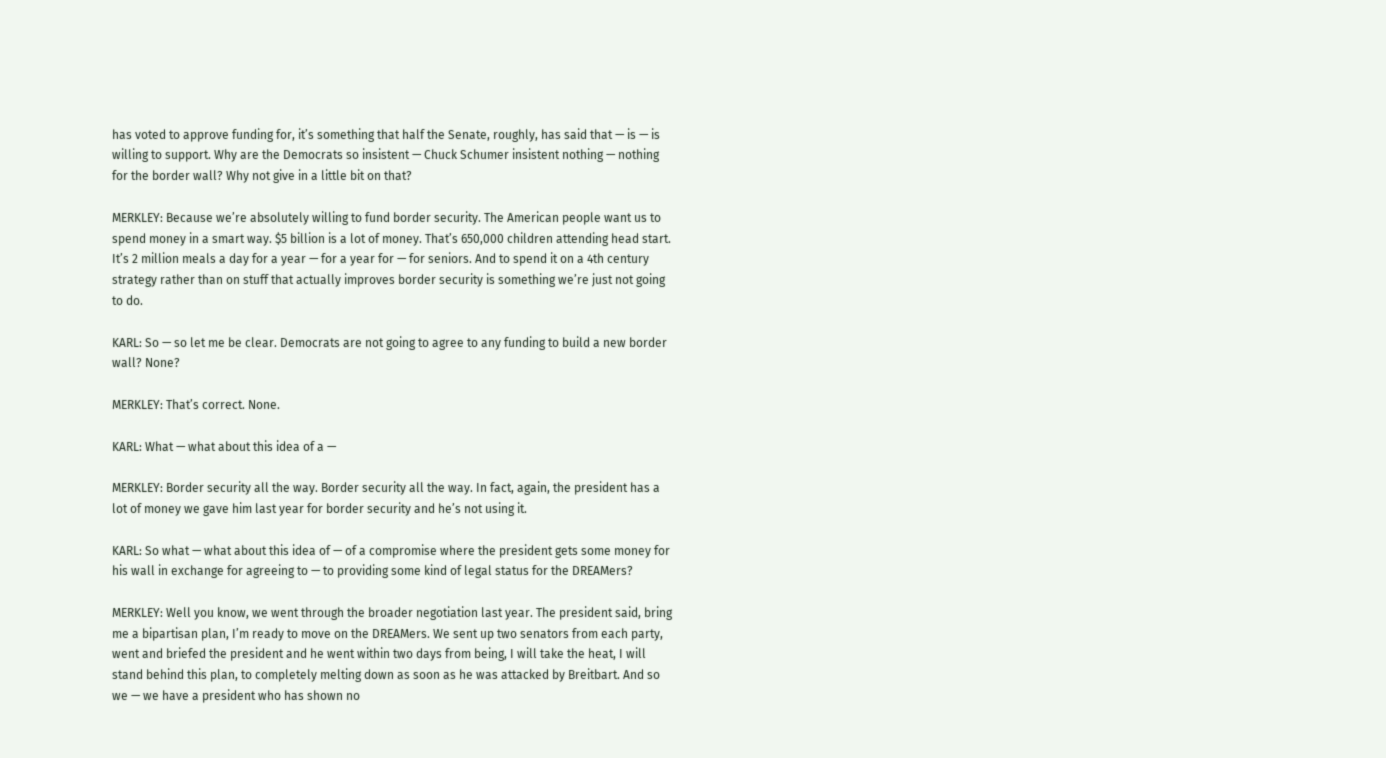has voted to approve funding for, it’s something that half the Senate, roughly, has said that — is — is willing to support. Why are the Democrats so insistent — Chuck Schumer insistent nothing — nothing for the border wall? Why not give in a little bit on that?

MERKLEY: Because we’re absolutely willing to fund border security. The American people want us to spend money in a smart way. $5 billion is a lot of money. That’s 650,000 children attending head start. It’s 2 million meals a day for a year — for a year for — for seniors. And to spend it on a 4th century strategy rather than on stuff that actually improves border security is something we’re just not going to do.

KARL: So — so let me be clear. Democrats are not going to agree to any funding to build a new border wall? None?

MERKLEY: That’s correct. None.

KARL: What — what about this idea of a —

MERKLEY: Border security all the way. Border security all the way. In fact, again, the president has a lot of money we gave him last year for border security and he’s not using it.

KARL: So what — what about this idea of — of a compromise where the president gets some money for his wall in exchange for agreeing to — to providing some kind of legal status for the DREAMers?

MERKLEY: Well you know, we went through the broader negotiation last year. The president said, bring me a bipartisan plan, I’m ready to move on the DREAMers. We sent up two senators from each party, went and briefed the president and he went within two days from being, I will take the heat, I will stand behind this plan, to completely melting down as soon as he was attacked by Breitbart. And so we — we have a president who has shown no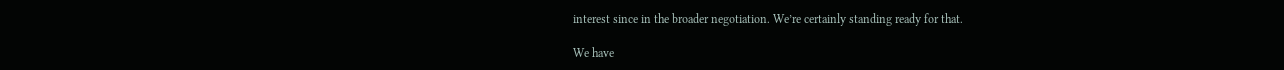interest since in the broader negotiation. We’re certainly standing ready for that.

We have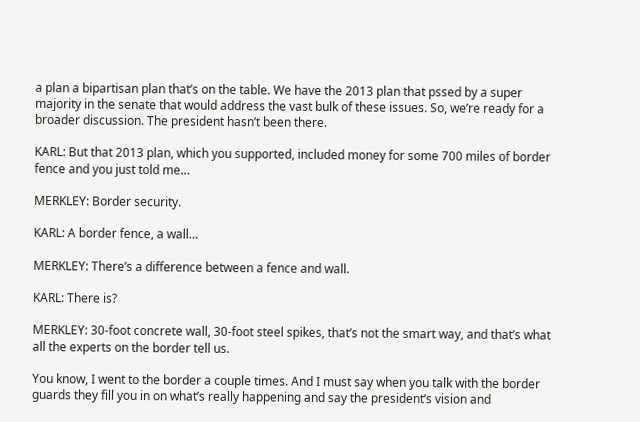a plan a bipartisan plan that’s on the table. We have the 2013 plan that pssed by a super majority in the senate that would address the vast bulk of these issues. So, we’re ready for a broader discussion. The president hasn’t been there.

KARL: But that 2013 plan, which you supported, included money for some 700 miles of border fence and you just told me…

MERKLEY: Border security.

KARL: A border fence, a wall…

MERKLEY: There’s a difference between a fence and wall.

KARL: There is?

MERKLEY: 30-foot concrete wall, 30-foot steel spikes, that’s not the smart way, and that’s what all the experts on the border tell us.

You know, I went to the border a couple times. And I must say when you talk with the border
guards they fill you in on what’s really happening and say the president’s vision and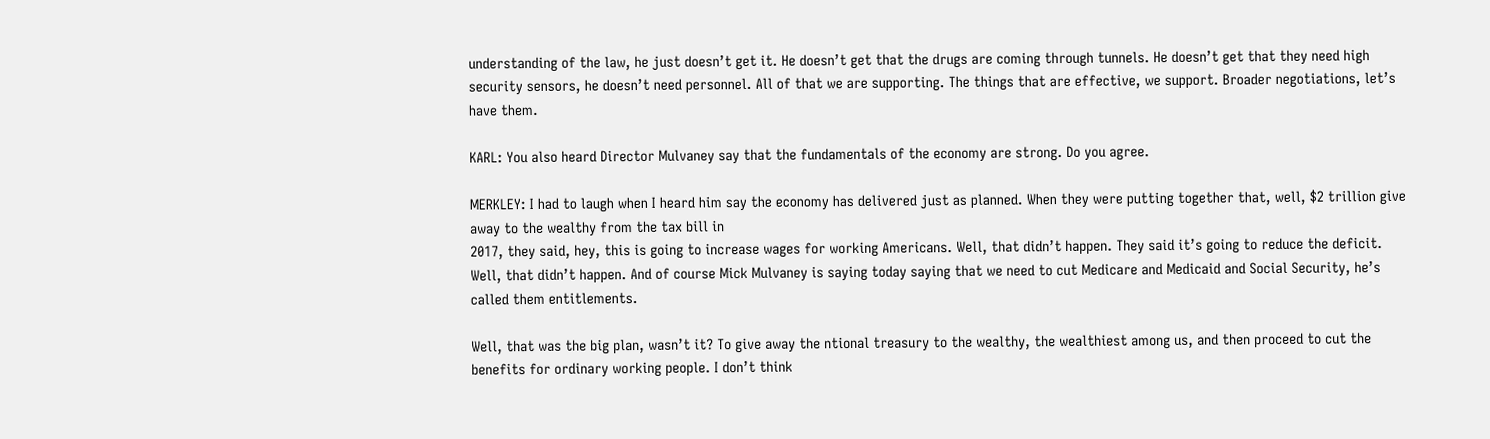understanding of the law, he just doesn’t get it. He doesn’t get that the drugs are coming through tunnels. He doesn’t get that they need high security sensors, he doesn’t need personnel. All of that we are supporting. The things that are effective, we support. Broader negotiations, let’s have them.

KARL: You also heard Director Mulvaney say that the fundamentals of the economy are strong. Do you agree.

MERKLEY: I had to laugh when I heard him say the economy has delivered just as planned. When they were putting together that, well, $2 trillion give away to the wealthy from the tax bill in
2017, they said, hey, this is going to increase wages for working Americans. Well, that didn’t happen. They said it’s going to reduce the deficit. Well, that didn’t happen. And of course Mick Mulvaney is saying today saying that we need to cut Medicare and Medicaid and Social Security, he’s called them entitlements.

Well, that was the big plan, wasn’t it? To give away the ntional treasury to the wealthy, the wealthiest among us, and then proceed to cut the benefits for ordinary working people. I don’t think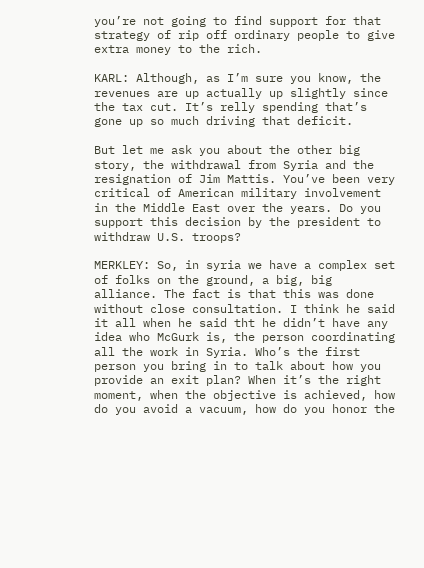you’re not going to find support for that strategy of rip off ordinary people to give extra money to the rich.

KARL: Although, as I’m sure you know, the revenues are up actually up slightly since the tax cut. It’s relly spending that’s gone up so much driving that deficit.

But let me ask you about the other big story, the withdrawal from Syria and the resignation of Jim Mattis. You’ve been very critical of American military involvement in the Middle East over the years. Do you support this decision by the president to withdraw U.S. troops?

MERKLEY: So, in syria we have a complex set of folks on the ground, a big, big alliance. The fact is that this was done without close consultation. I think he said it all when he said tht he didn’t have any idea who McGurk is, the person coordinating all the work in Syria. Who’s the first person you bring in to talk about how you provide an exit plan? When it’s the right moment, when the objective is achieved, how do you avoid a vacuum, how do you honor the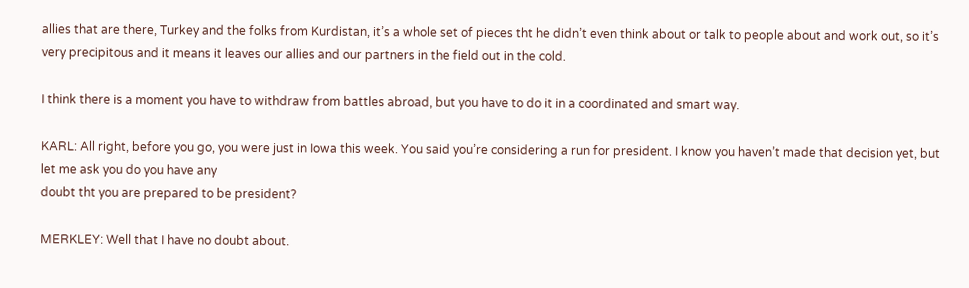allies that are there, Turkey and the folks from Kurdistan, it’s a whole set of pieces tht he didn’t even think about or talk to people about and work out, so it’s very precipitous and it means it leaves our allies and our partners in the field out in the cold.

I think there is a moment you have to withdraw from battles abroad, but you have to do it in a coordinated and smart way.

KARL: All right, before you go, you were just in Iowa this week. You said you’re considering a run for president. I know you haven’t made that decision yet, but let me ask you do you have any
doubt tht you are prepared to be president?

MERKLEY: Well that I have no doubt about.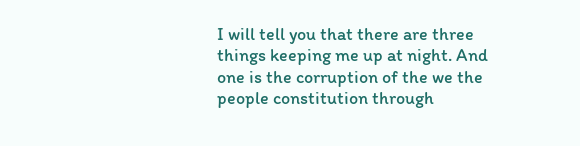I will tell you that there are three things keeping me up at night. And one is the corruption of the we the people constitution through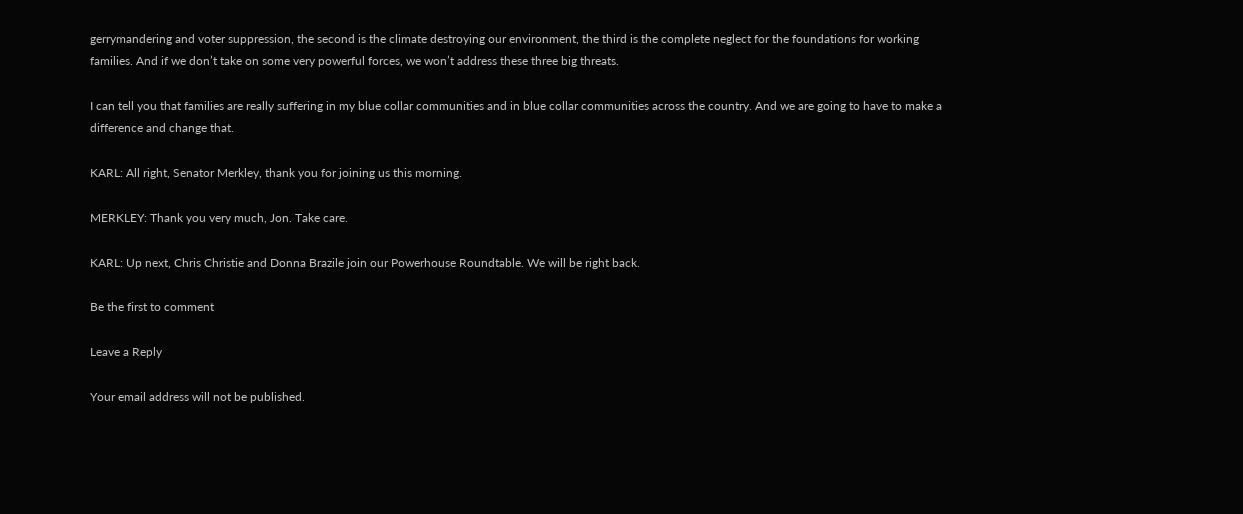gerrymandering and voter suppression, the second is the climate destroying our environment, the third is the complete neglect for the foundations for working families. And if we don’t take on some very powerful forces, we won’t address these three big threats.

I can tell you that families are really suffering in my blue collar communities and in blue collar communities across the country. And we are going to have to make a difference and change that.

KARL: All right, Senator Merkley, thank you for joining us this morning.

MERKLEY: Thank you very much, Jon. Take care.

KARL: Up next, Chris Christie and Donna Brazile join our Powerhouse Roundtable. We will be right back.

Be the first to comment

Leave a Reply

Your email address will not be published.